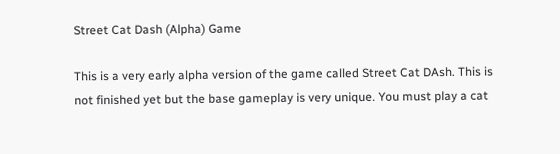Street Cat Dash (Alpha) Game

This is a very early alpha version of the game called Street Cat DAsh. This is not finished yet but the base gameplay is very unique. You must play a cat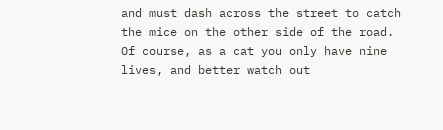and must dash across the street to catch the mice on the other side of the road. Of course, as a cat you only have nine lives, and better watch out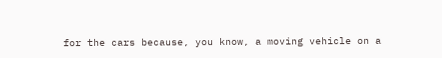for the cars because, you know, a moving vehicle on a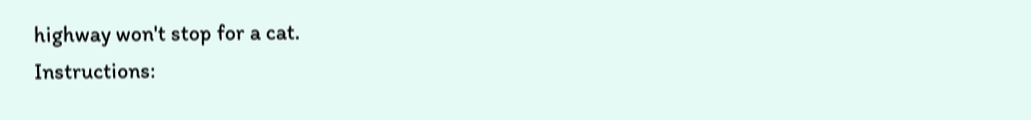highway won't stop for a cat.
Instructions: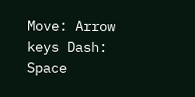Move: Arrow keys Dash: Space